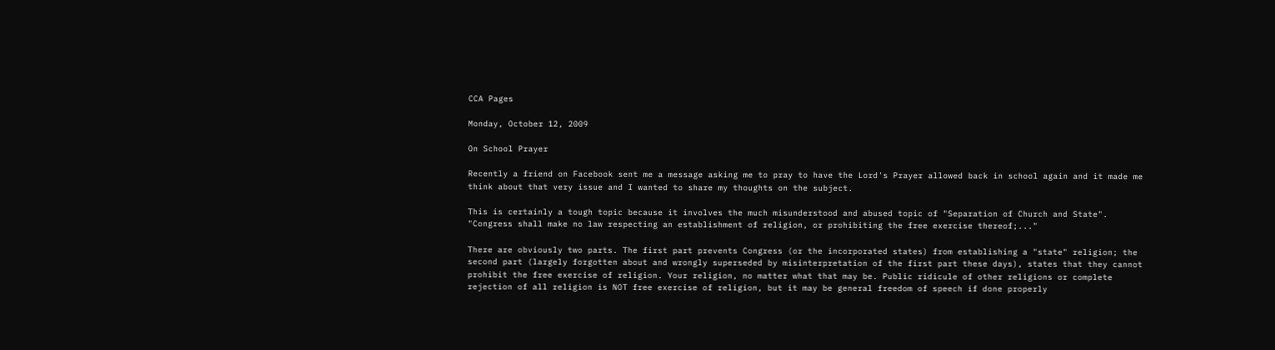CCA Pages

Monday, October 12, 2009

On School Prayer

Recently a friend on Facebook sent me a message asking me to pray to have the Lord's Prayer allowed back in school again and it made me think about that very issue and I wanted to share my thoughts on the subject.

This is certainly a tough topic because it involves the much misunderstood and abused topic of "Separation of Church and State".
"Congress shall make no law respecting an establishment of religion, or prohibiting the free exercise thereof;..."

There are obviously two parts. The first part prevents Congress (or the incorporated states) from establishing a "state" religion; the second part (largely forgotten about and wrongly superseded by misinterpretation of the first part these days), states that they cannot prohibit the free exercise of religion. Your religion, no matter what that may be. Public ridicule of other religions or complete rejection of all religion is NOT free exercise of religion, but it may be general freedom of speech if done properly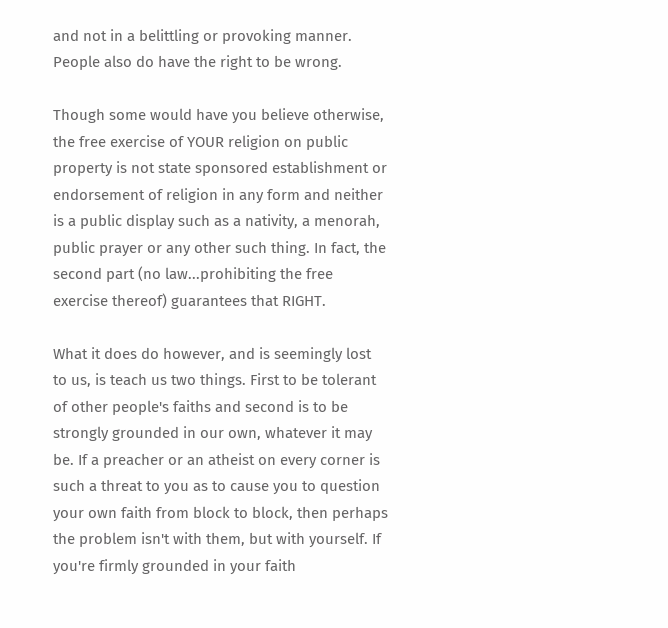and not in a belittling or provoking manner. People also do have the right to be wrong.

Though some would have you believe otherwise, the free exercise of YOUR religion on public property is not state sponsored establishment or endorsement of religion in any form and neither is a public display such as a nativity, a menorah, public prayer or any other such thing. In fact, the second part (no law...prohibiting the free exercise thereof) guarantees that RIGHT.

What it does do however, and is seemingly lost to us, is teach us two things. First to be tolerant of other people's faiths and second is to be strongly grounded in our own, whatever it may be. If a preacher or an atheist on every corner is such a threat to you as to cause you to question your own faith from block to block, then perhaps the problem isn't with them, but with yourself. If you're firmly grounded in your faith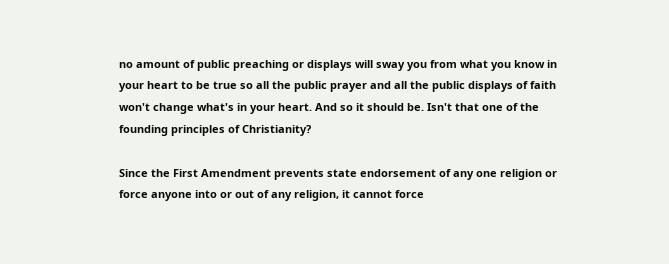no amount of public preaching or displays will sway you from what you know in your heart to be true so all the public prayer and all the public displays of faith won't change what's in your heart. And so it should be. Isn't that one of the founding principles of Christianity?

Since the First Amendment prevents state endorsement of any one religion or force anyone into or out of any religion, it cannot force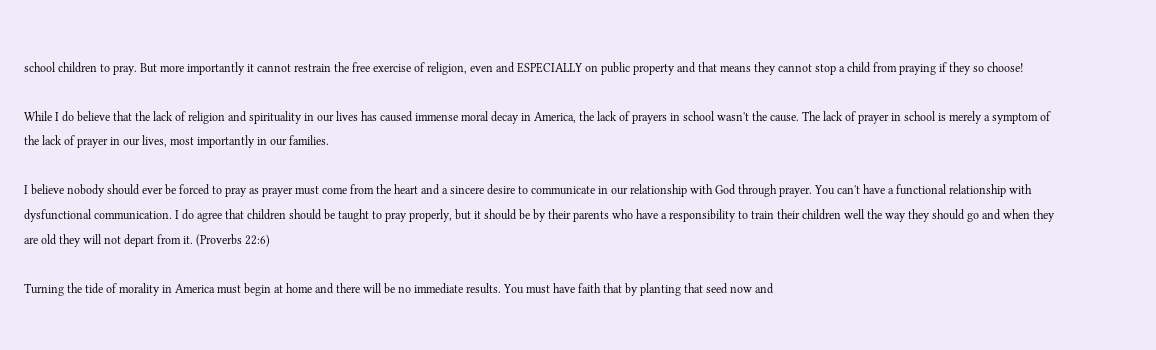school children to pray. But more importantly it cannot restrain the free exercise of religion, even and ESPECIALLY on public property and that means they cannot stop a child from praying if they so choose!

While I do believe that the lack of religion and spirituality in our lives has caused immense moral decay in America, the lack of prayers in school wasn't the cause. The lack of prayer in school is merely a symptom of the lack of prayer in our lives, most importantly in our families.

I believe nobody should ever be forced to pray as prayer must come from the heart and a sincere desire to communicate in our relationship with God through prayer. You can't have a functional relationship with dysfunctional communication. I do agree that children should be taught to pray properly, but it should be by their parents who have a responsibility to train their children well the way they should go and when they are old they will not depart from it. (Proverbs 22:6)

Turning the tide of morality in America must begin at home and there will be no immediate results. You must have faith that by planting that seed now and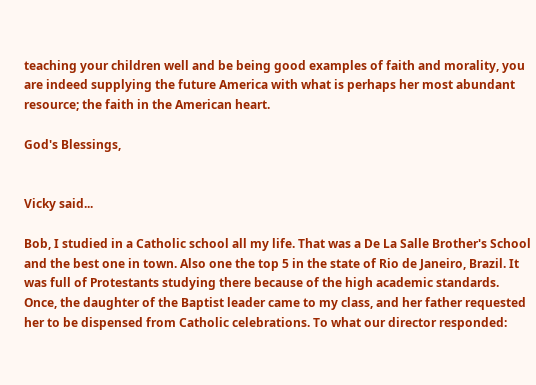teaching your children well and be being good examples of faith and morality, you are indeed supplying the future America with what is perhaps her most abundant resource; the faith in the American heart.

God's Blessings,


Vicky said...

Bob, I studied in a Catholic school all my life. That was a De La Salle Brother's School and the best one in town. Also one the top 5 in the state of Rio de Janeiro, Brazil. It was full of Protestants studying there because of the high academic standards. Once, the daughter of the Baptist leader came to my class, and her father requested her to be dispensed from Catholic celebrations. To what our director responded: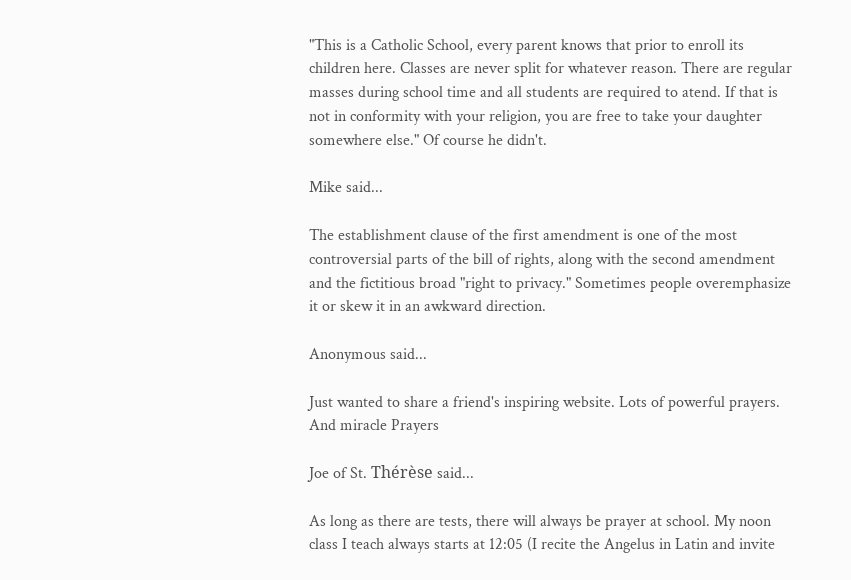"This is a Catholic School, every parent knows that prior to enroll its children here. Classes are never split for whatever reason. There are regular masses during school time and all students are required to atend. If that is not in conformity with your religion, you are free to take your daughter somewhere else." Of course he didn't.

Mike said...

The establishment clause of the first amendment is one of the most controversial parts of the bill of rights, along with the second amendment and the fictitious broad "right to privacy." Sometimes people overemphasize it or skew it in an awkward direction.

Anonymous said...

Just wanted to share a friend's inspiring website. Lots of powerful prayers. And miracle Prayers

Joe of St. Thérèse said...

As long as there are tests, there will always be prayer at school. My noon class I teach always starts at 12:05 (I recite the Angelus in Latin and invite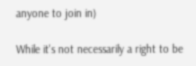anyone to join in)

While it's not necessarily a right to be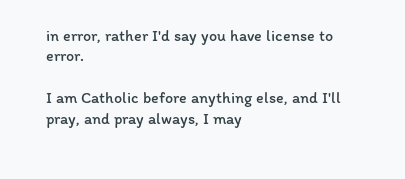in error, rather I'd say you have license to error.

I am Catholic before anything else, and I'll pray, and pray always, I may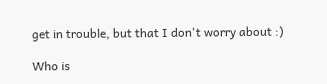get in trouble, but that I don't worry about :)

Who is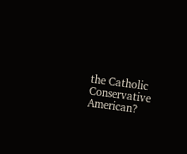the Catholic Conservative American?